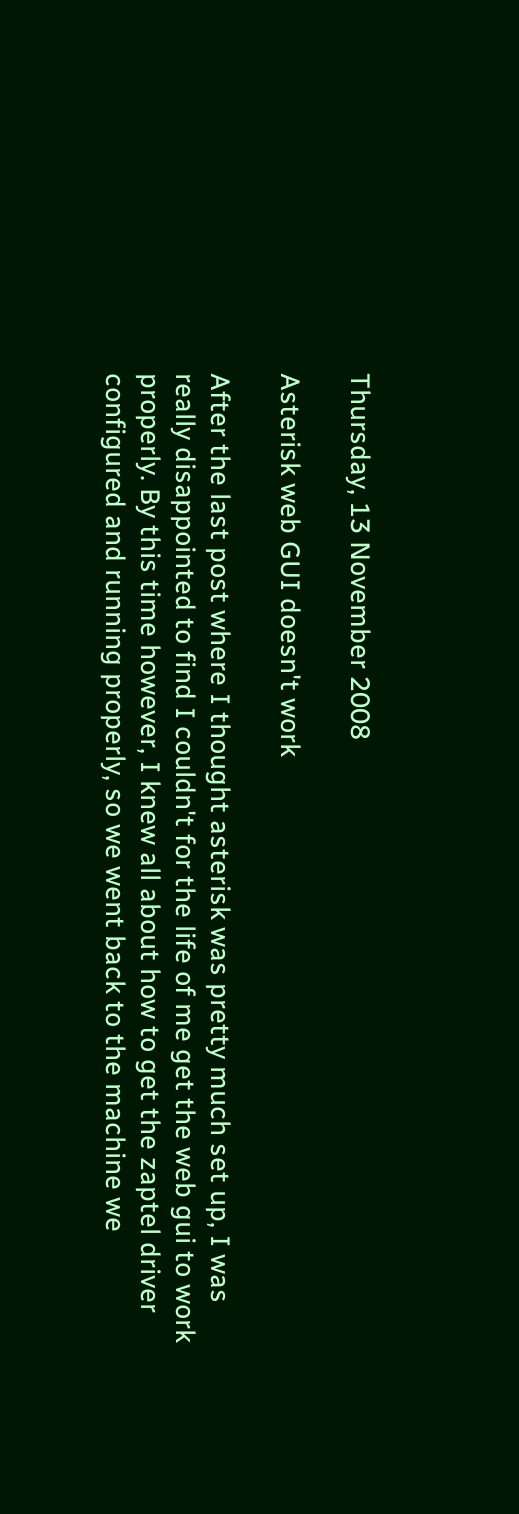Thursday, 13 November 2008

Asterisk web GUI doesn't work

After the last post where I thought asterisk was pretty much set up, I was really disappointed to find I couldn't for the life of me get the web gui to work properly. By this time however, I knew all about how to get the zaptel driver configured and running properly, so we went back to the machine we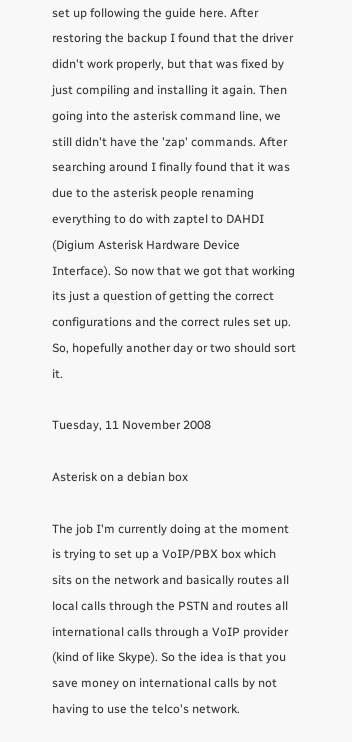set up following the guide here. After restoring the backup I found that the driver didn't work properly, but that was fixed by just compiling and installing it again. Then going into the asterisk command line, we still didn't have the 'zap' commands. After searching around I finally found that it was due to the asterisk people renaming everything to do with zaptel to DAHDI (Digium Asterisk Hardware Device Interface). So now that we got that working its just a question of getting the correct configurations and the correct rules set up. So, hopefully another day or two should sort it.

Tuesday, 11 November 2008

Asterisk on a debian box

The job I'm currently doing at the moment is trying to set up a VoIP/PBX box which sits on the network and basically routes all local calls through the PSTN and routes all international calls through a VoIP provider (kind of like Skype). So the idea is that you save money on international calls by not having to use the telco's network.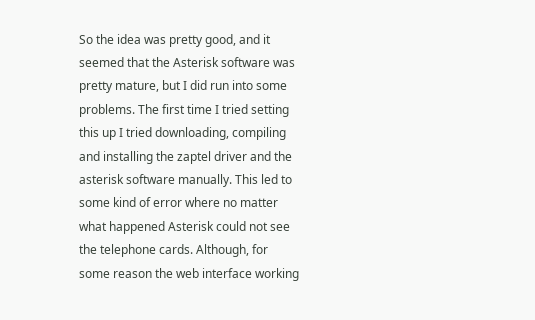So the idea was pretty good, and it seemed that the Asterisk software was pretty mature, but I did run into some problems. The first time I tried setting this up I tried downloading, compiling and installing the zaptel driver and the asterisk software manually. This led to some kind of error where no matter what happened Asterisk could not see the telephone cards. Although, for some reason the web interface working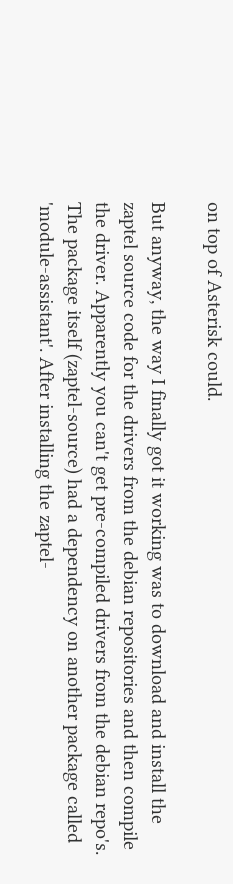on top of Asterisk could.

But anyway, the way I finally got it working was to download and install the zaptel source code for the drivers from the debian repositories and then compile the driver. Apparently you can't get pre-compiled drivers from the debian repo's. The package itself (zaptel-source) had a dependency on another package called 'module-assistant'. After installing the zaptel-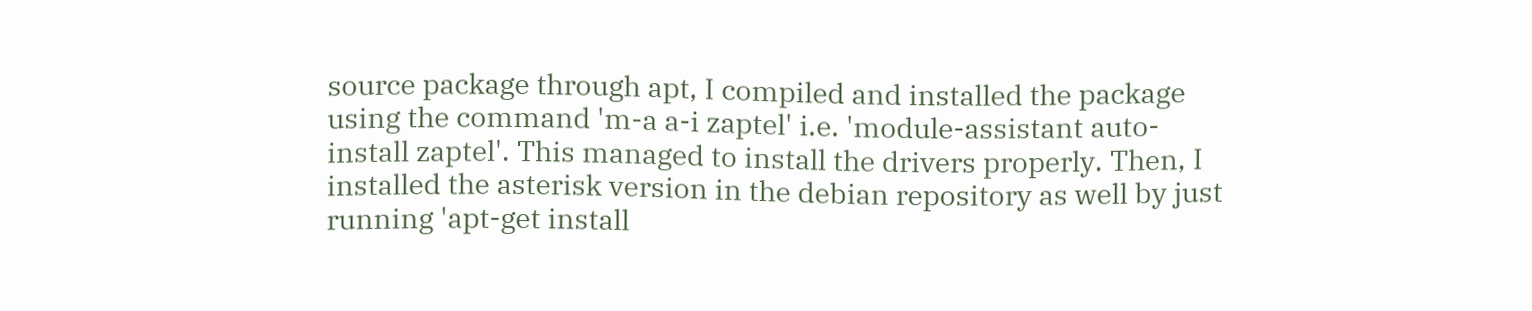source package through apt, I compiled and installed the package using the command 'm-a a-i zaptel' i.e. 'module-assistant auto-install zaptel'. This managed to install the drivers properly. Then, I installed the asterisk version in the debian repository as well by just running 'apt-get install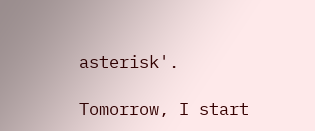asterisk'.

Tomorrow, I start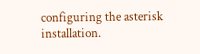configuring the asterisk installation.